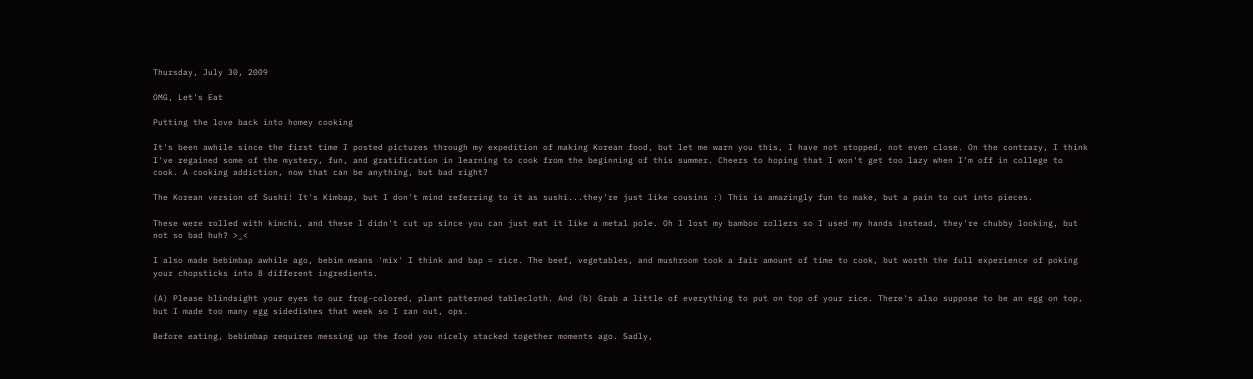Thursday, July 30, 2009

OMG, Let's Eat

Putting the love back into homey cooking

It's been awhile since the first time I posted pictures through my expedition of making Korean food, but let me warn you this, I have not stopped, not even close. On the contrary, I think I've regained some of the mystery, fun, and gratification in learning to cook from the beginning of this summer. Cheers to hoping that I won't get too lazy when I'm off in college to cook. A cooking addiction, now that can be anything, but bad right?

The Korean version of Sushi! It's Kimbap, but I don't mind referring to it as sushi...they're just like cousins :) This is amazingly fun to make, but a pain to cut into pieces.

These were rolled with kimchi, and these I didn't cut up since you can just eat it like a metal pole. Oh I lost my bamboo rollers so I used my hands instead, they're chubby looking, but not so bad huh? >_<

I also made bebimbap awhile ago, bebim means 'mix' I think and bap = rice. The beef, vegetables, and mushroom took a fair amount of time to cook, but worth the full experience of poking your chopsticks into 8 different ingredients.

(A) Please blindsight your eyes to our frog-colored, plant patterned tablecloth. And (b) Grab a little of everything to put on top of your rice. There's also suppose to be an egg on top, but I made too many egg sidedishes that week so I ran out, ops.

Before eating, bebimbap requires messing up the food you nicely stacked together moments ago. Sadly,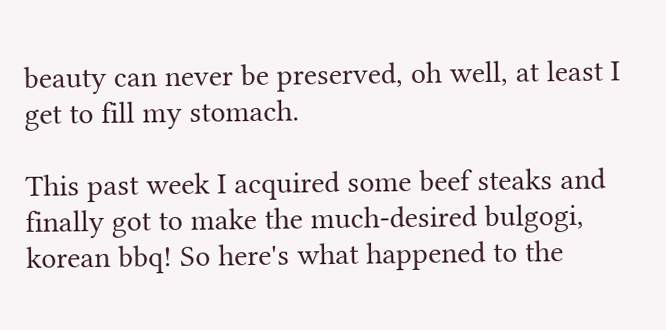beauty can never be preserved, oh well, at least I get to fill my stomach.

This past week I acquired some beef steaks and finally got to make the much-desired bulgogi, korean bbq! So here's what happened to the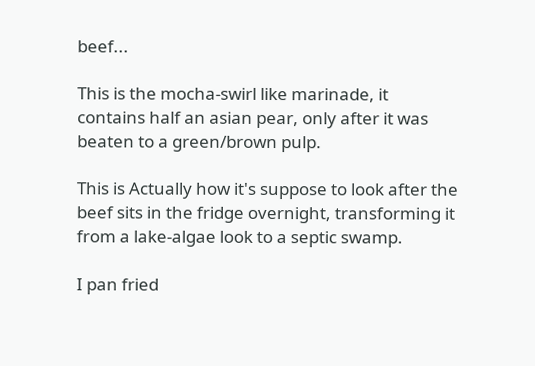beef...

This is the mocha-swirl like marinade, it contains half an asian pear, only after it was beaten to a green/brown pulp.

This is Actually how it's suppose to look after the beef sits in the fridge overnight, transforming it from a lake-algae look to a septic swamp.

I pan fried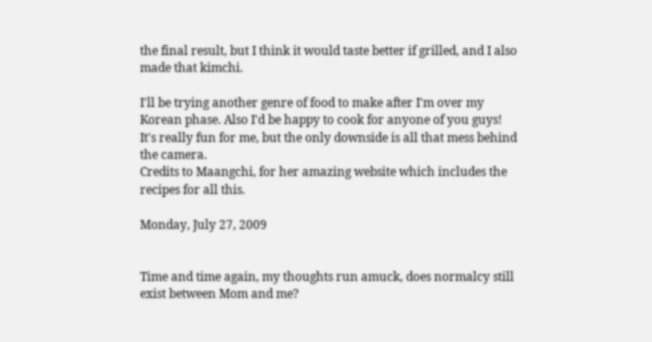the final result, but I think it would taste better if grilled, and I also made that kimchi.

I'll be trying another genre of food to make after I'm over my Korean phase. Also I'd be happy to cook for anyone of you guys! It's really fun for me, but the only downside is all that mess behind the camera.
Credits to Maangchi, for her amazing website which includes the recipes for all this.

Monday, July 27, 2009


Time and time again, my thoughts run amuck, does normalcy still exist between Mom and me?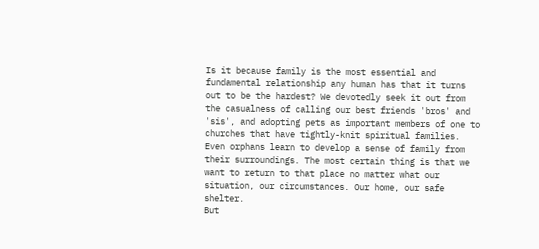Is it because family is the most essential and fundamental relationship any human has that it turns out to be the hardest? We devotedly seek it out from the casualness of calling our best friends 'bros' and 'sis', and adopting pets as important members of one to churches that have tightly-knit spiritual families. Even orphans learn to develop a sense of family from their surroundings. The most certain thing is that we want to return to that place no matter what our situation, our circumstances. Our home, our safe shelter.
But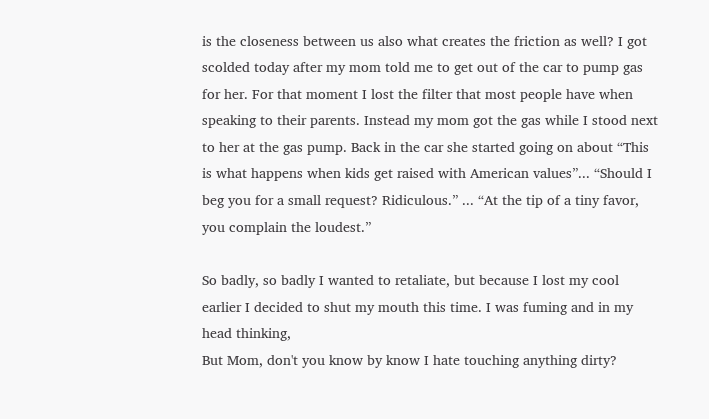is the closeness between us also what creates the friction as well? I got scolded today after my mom told me to get out of the car to pump gas for her. For that moment I lost the filter that most people have when speaking to their parents. Instead my mom got the gas while I stood next to her at the gas pump. Back in the car she started going on about “This is what happens when kids get raised with American values”... “Should I beg you for a small request? Ridiculous.” ... “At the tip of a tiny favor, you complain the loudest.”

So badly, so badly I wanted to retaliate, but because I lost my cool earlier I decided to shut my mouth this time. I was fuming and in my head thinking,
But Mom, don't you know by know I hate touching anything dirty?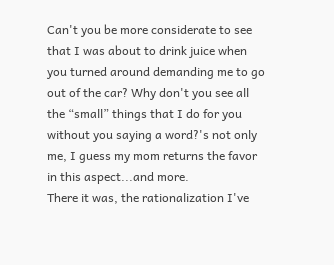Can't you be more considerate to see that I was about to drink juice when you turned around demanding me to go out of the car? Why don't you see all the “small” things that I do for you without you saying a word?'s not only me, I guess my mom returns the favor in this aspect...and more.
There it was, the rationalization I've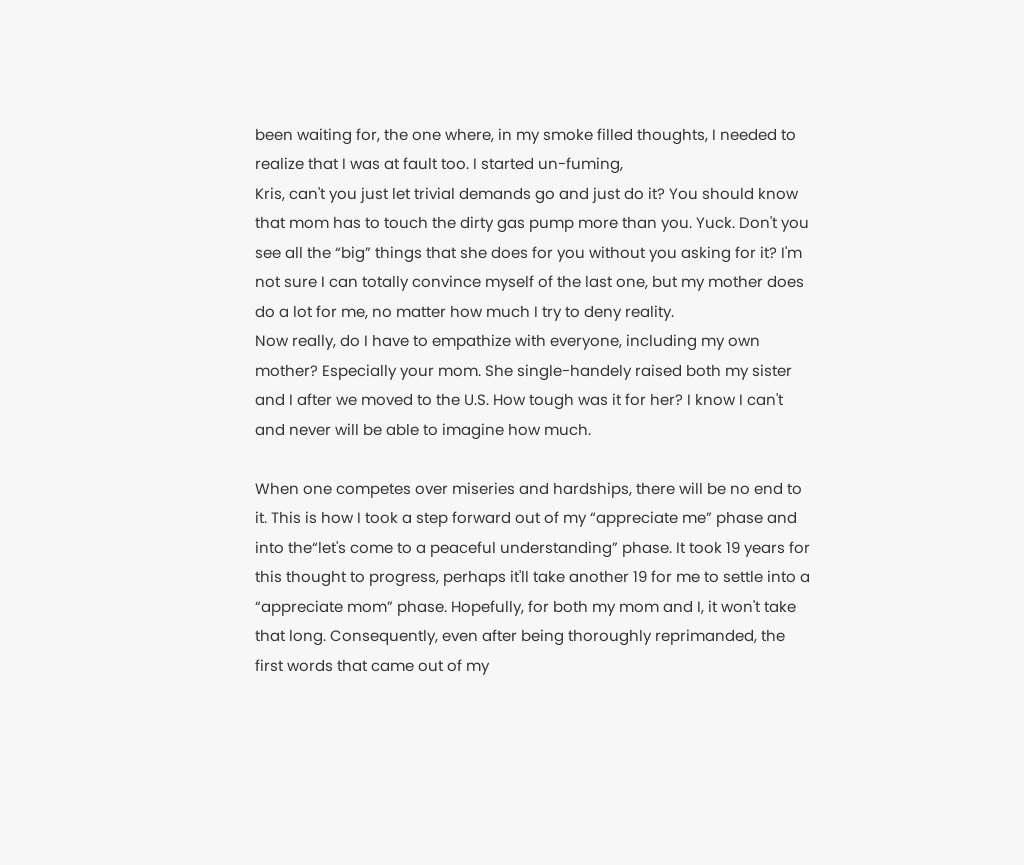been waiting for, the one where, in my smoke filled thoughts, I needed to realize that I was at fault too. I started un-fuming,
Kris, can't you just let trivial demands go and just do it? You should know that mom has to touch the dirty gas pump more than you. Yuck. Don't you see all the “big” things that she does for you without you asking for it? I'm not sure I can totally convince myself of the last one, but my mother does do a lot for me, no matter how much I try to deny reality.
Now really, do I have to empathize with everyone, including my own mother? Especially your mom. She single-handely raised both my sister and I after we moved to the U.S. How tough was it for her? I know I can't and never will be able to imagine how much.

When one competes over miseries and hardships, there will be no end to it. This is how I took a step forward out of my “appreciate me” phase and into the“let's come to a peaceful understanding” phase. It took 19 years for this thought to progress, perhaps it'll take another 19 for me to settle into a “appreciate mom” phase. Hopefully, for both my mom and I, it won't take that long. Consequently, even after being thoroughly reprimanded, the first words that came out of my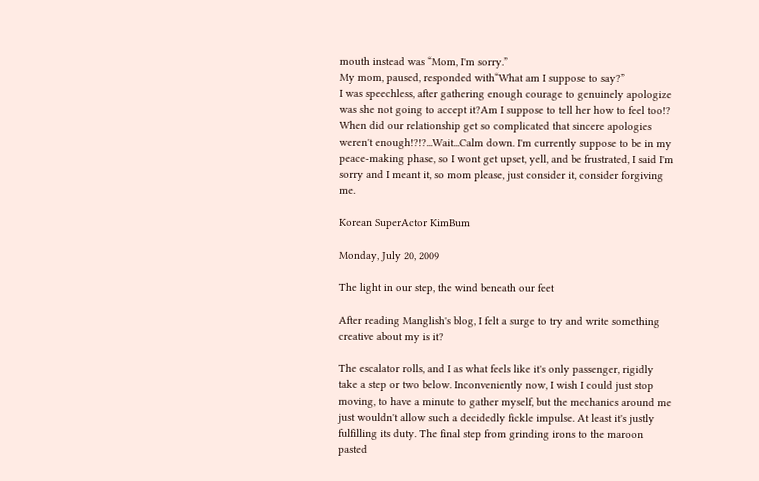mouth instead was “Mom, I'm sorry.”
My mom, paused, responded with“What am I suppose to say?”
I was speechless, after gathering enough courage to genuinely apologize was she not going to accept it?Am I suppose to tell her how to feel too!? When did our relationship get so complicated that sincere apologies weren't enough!?!?...Wait...Calm down. I'm currently suppose to be in my peace-making phase, so I wont get upset, yell, and be frustrated, I said I'm sorry and I meant it, so mom please, just consider it, consider forgiving me.

Korean SuperActor KimBum

Monday, July 20, 2009

The light in our step, the wind beneath our feet

After reading Manglish's blog, I felt a surge to try and write something creative about my is it?

The escalator rolls, and I as what feels like it's only passenger, rigidly take a step or two below. Inconveniently now, I wish I could just stop moving, to have a minute to gather myself, but the mechanics around me just wouldn't allow such a decidedly fickle impulse. At least it's justly fulfilling its duty. The final step from grinding irons to the maroon pasted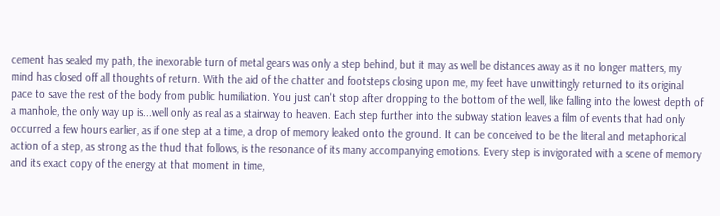cement has sealed my path, the inexorable turn of metal gears was only a step behind, but it may as well be distances away as it no longer matters, my mind has closed off all thoughts of return. With the aid of the chatter and footsteps closing upon me, my feet have unwittingly returned to its original pace to save the rest of the body from public humiliation. You just can't stop after dropping to the bottom of the well, like falling into the lowest depth of a manhole, the only way up is...well only as real as a stairway to heaven. Each step further into the subway station leaves a film of events that had only occurred a few hours earlier, as if one step at a time, a drop of memory leaked onto the ground. It can be conceived to be the literal and metaphorical action of a step, as strong as the thud that follows, is the resonance of its many accompanying emotions. Every step is invigorated with a scene of memory and its exact copy of the energy at that moment in time,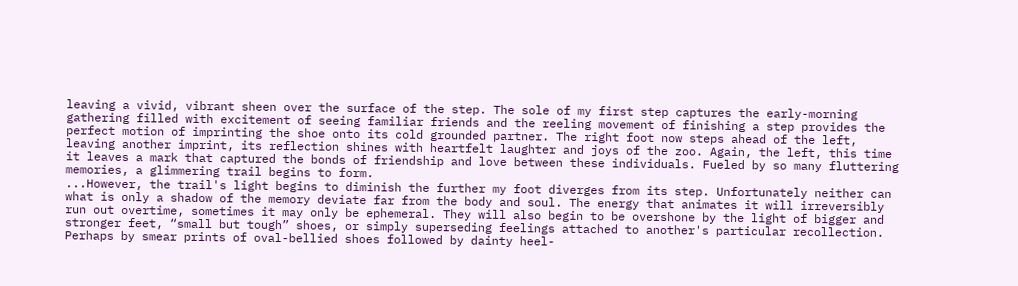leaving a vivid, vibrant sheen over the surface of the step. The sole of my first step captures the early-morning gathering filled with excitement of seeing familiar friends and the reeling movement of finishing a step provides the perfect motion of imprinting the shoe onto its cold grounded partner. The right foot now steps ahead of the left, leaving another imprint, its reflection shines with heartfelt laughter and joys of the zoo. Again, the left, this time it leaves a mark that captured the bonds of friendship and love between these individuals. Fueled by so many fluttering memories, a glimmering trail begins to form.
...However, the trail's light begins to diminish the further my foot diverges from its step. Unfortunately neither can what is only a shadow of the memory deviate far from the body and soul. The energy that animates it will irreversibly run out overtime, sometimes it may only be ephemeral. They will also begin to be overshone by the light of bigger and stronger feet, “small but tough” shoes, or simply superseding feelings attached to another's particular recollection. Perhaps by smear prints of oval-bellied shoes followed by dainty heel-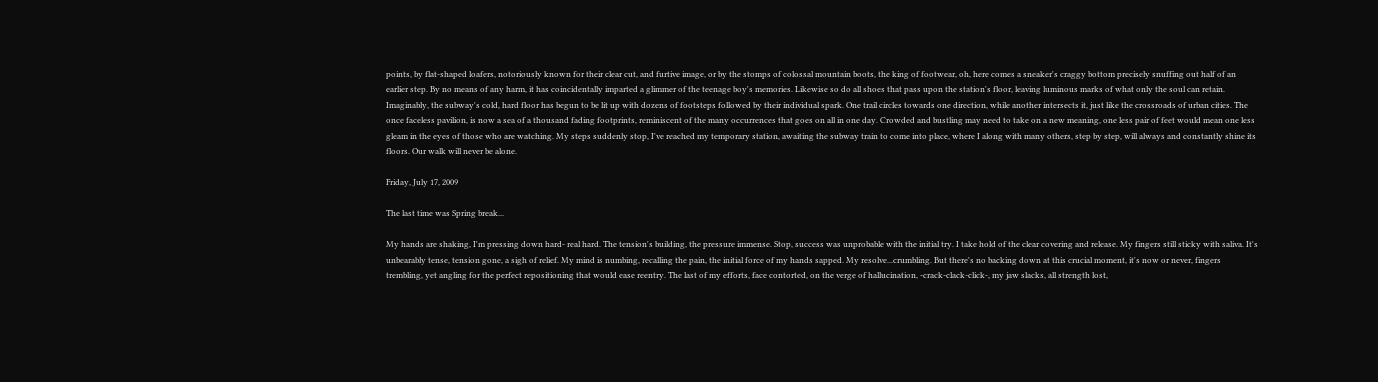points, by flat-shaped loafers, notoriously known for their clear cut, and furtive image, or by the stomps of colossal mountain boots, the king of footwear, oh, here comes a sneaker's craggy bottom precisely snuffing out half of an earlier step. By no means of any harm, it has coincidentally imparted a glimmer of the teenage boy's memories. Likewise so do all shoes that pass upon the station's floor, leaving luminous marks of what only the soul can retain. Imaginably, the subway's cold, hard floor has begun to be lit up with dozens of footsteps followed by their individual spark. One trail circles towards one direction, while another intersects it, just like the crossroads of urban cities. The once faceless pavilion, is now a sea of a thousand fading footprints, reminiscent of the many occurrences that goes on all in one day. Crowded and bustling may need to take on a new meaning, one less pair of feet would mean one less gleam in the eyes of those who are watching. My steps suddenly stop, I've reached my temporary station, awaiting the subway train to come into place, where I along with many others, step by step, will always and constantly shine its floors. Our walk will never be alone.

Friday, July 17, 2009

The last time was Spring break...

My hands are shaking, I'm pressing down hard- real hard. The tension's building, the pressure immense. Stop, success was unprobable with the initial try. I take hold of the clear covering and release. My fingers still sticky with saliva. It's unbearably tense, tension gone, a sigh of relief. My mind is numbing, recalling the pain, the initial force of my hands sapped. My resolve...crumbling. But there's no backing down at this crucial moment, it's now or never, fingers trembling, yet angling for the perfect repositioning that would ease reentry. The last of my efforts, face contorted, on the verge of hallucination, -crack-clack-click-, my jaw slacks, all strength lost,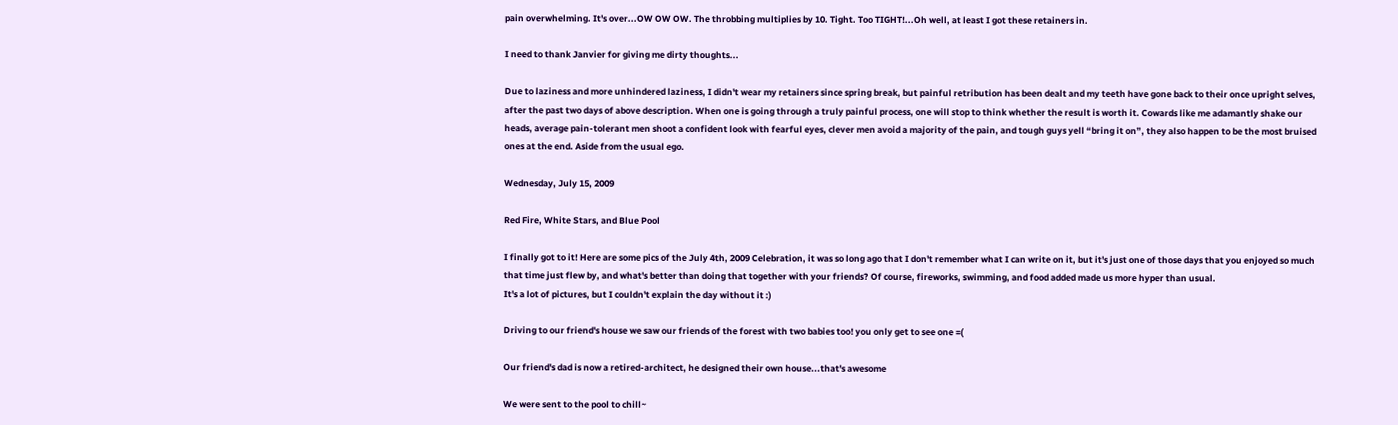pain overwhelming. It's over...OW OW OW. The throbbing multiplies by 10. Tight. Too TIGHT!...Oh well, at least I got these retainers in.

I need to thank Janvier for giving me dirty thoughts...

Due to laziness and more unhindered laziness, I didn't wear my retainers since spring break, but painful retribution has been dealt and my teeth have gone back to their once upright selves, after the past two days of above description. When one is going through a truly painful process, one will stop to think whether the result is worth it. Cowards like me adamantly shake our heads, average pain-tolerant men shoot a confident look with fearful eyes, clever men avoid a majority of the pain, and tough guys yell “bring it on”, they also happen to be the most bruised ones at the end. Aside from the usual ego.

Wednesday, July 15, 2009

Red Fire, White Stars, and Blue Pool

I finally got to it! Here are some pics of the July 4th, 2009 Celebration, it was so long ago that I don't remember what I can write on it, but it's just one of those days that you enjoyed so much that time just flew by, and what's better than doing that together with your friends? Of course, fireworks, swimming, and food added made us more hyper than usual.
It's a lot of pictures, but I couldn't explain the day without it :)

Driving to our friend's house we saw our friends of the forest with two babies too! you only get to see one =(

Our friend's dad is now a retired-architect, he designed their own house...that's awesome

We were sent to the pool to chill~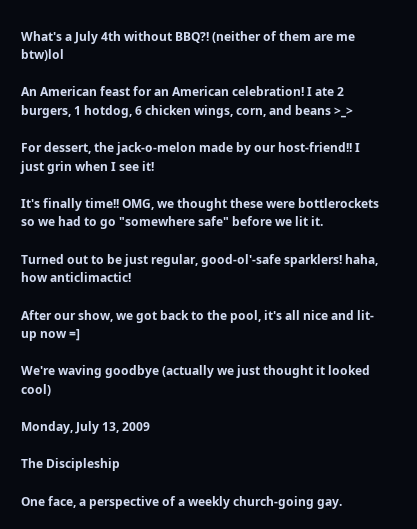What's a July 4th without BBQ?! (neither of them are me btw)lol

An American feast for an American celebration! I ate 2 burgers, 1 hotdog, 6 chicken wings, corn, and beans >_>

For dessert, the jack-o-melon made by our host-friend!! I just grin when I see it!

It's finally time!! OMG, we thought these were bottlerockets so we had to go "somewhere safe" before we lit it.

Turned out to be just regular, good-ol'-safe sparklers! haha, how anticlimactic!

After our show, we got back to the pool, it's all nice and lit-up now =]

We're waving goodbye (actually we just thought it looked cool)

Monday, July 13, 2009

The Discipleship

One face, a perspective of a weekly church-going gay.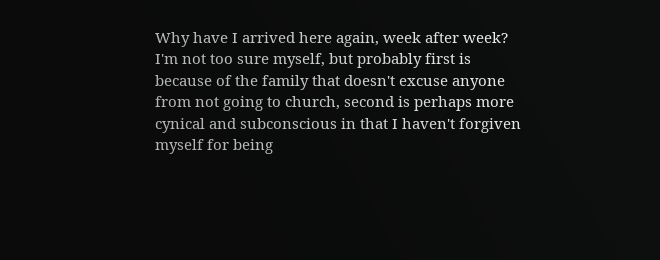Why have I arrived here again, week after week? I'm not too sure myself, but probably first is because of the family that doesn't excuse anyone from not going to church, second is perhaps more cynical and subconscious in that I haven't forgiven myself for being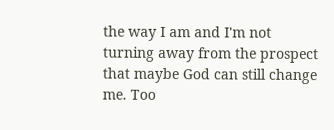the way I am and I'm not turning away from the prospect that maybe God can still change me. Too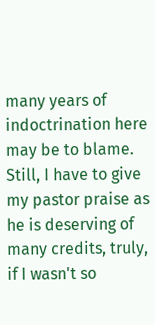many years of indoctrination here may be to blame. Still, I have to give my pastor praise as he is deserving of many credits, truly, if I wasn't so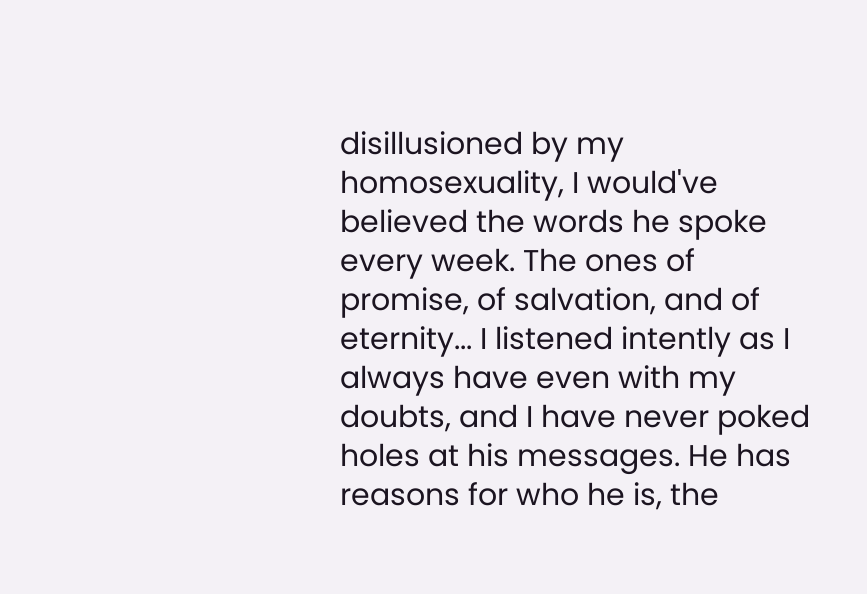disillusioned by my homosexuality, I would've believed the words he spoke every week. The ones of promise, of salvation, and of eternity... I listened intently as I always have even with my doubts, and I have never poked holes at his messages. He has reasons for who he is, the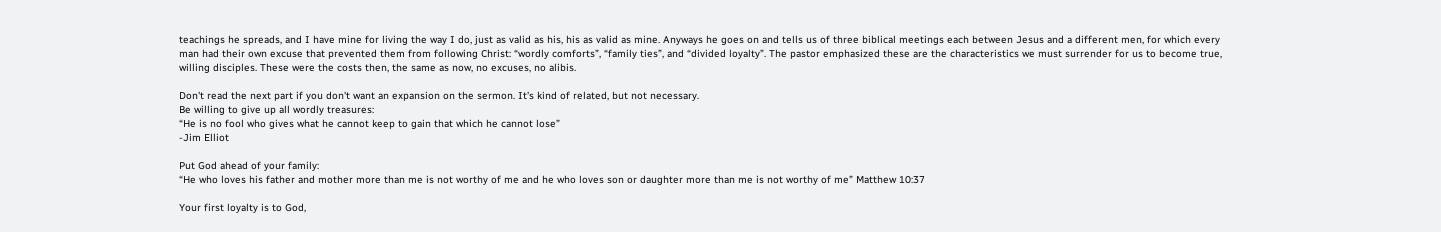teachings he spreads, and I have mine for living the way I do, just as valid as his, his as valid as mine. Anyways he goes on and tells us of three biblical meetings each between Jesus and a different men, for which every man had their own excuse that prevented them from following Christ: “wordly comforts”, “family ties”, and “divided loyalty”. The pastor emphasized these are the characteristics we must surrender for us to become true, willing disciples. These were the costs then, the same as now, no excuses, no alibis.

Don't read the next part if you don't want an expansion on the sermon. It's kind of related, but not necessary.
Be willing to give up all wordly treasures:
“He is no fool who gives what he cannot keep to gain that which he cannot lose”
-Jim Elliot

Put God ahead of your family:
“He who loves his father and mother more than me is not worthy of me and he who loves son or daughter more than me is not worthy of me” Matthew 10:37

Your first loyalty is to God,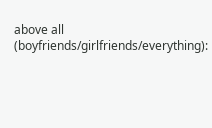above all (boyfriends/girlfriends/everything):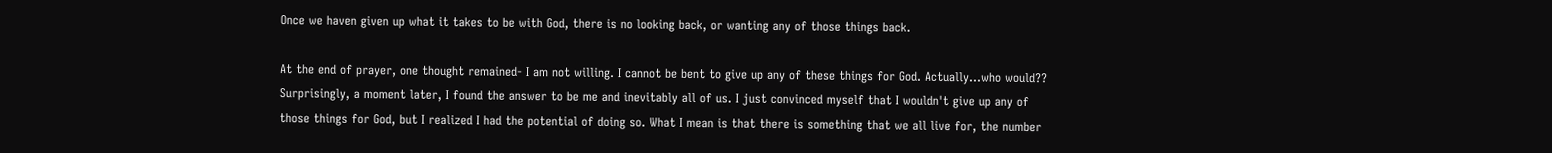Once we haven given up what it takes to be with God, there is no looking back, or wanting any of those things back.

At the end of prayer, one thought remained- I am not willing. I cannot be bent to give up any of these things for God. Actually...who would?? Surprisingly, a moment later, I found the answer to be me and inevitably all of us. I just convinced myself that I wouldn't give up any of those things for God, but I realized I had the potential of doing so. What I mean is that there is something that we all live for, the number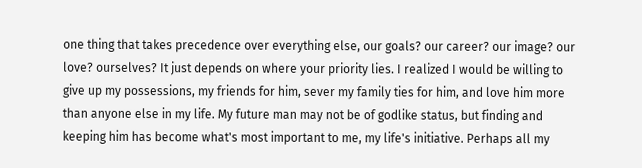one thing that takes precedence over everything else, our goals? our career? our image? our love? ourselves? It just depends on where your priority lies. I realized I would be willing to give up my possessions, my friends for him, sever my family ties for him, and love him more than anyone else in my life. My future man may not be of godlike status, but finding and keeping him has become what's most important to me, my life's initiative. Perhaps all my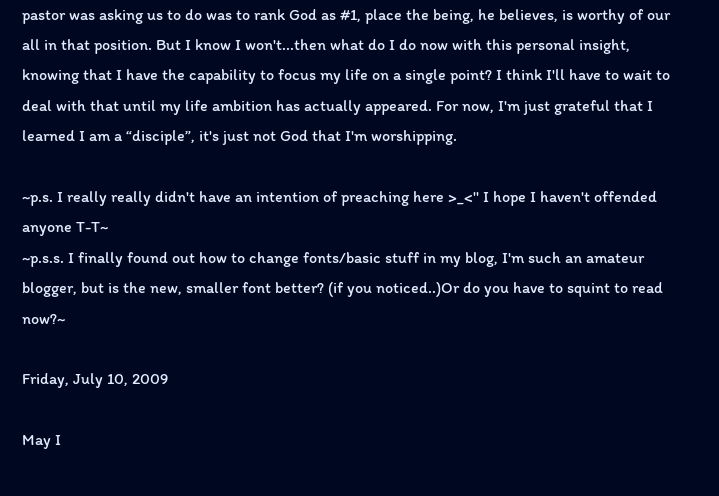pastor was asking us to do was to rank God as #1, place the being, he believes, is worthy of our all in that position. But I know I won't...then what do I do now with this personal insight, knowing that I have the capability to focus my life on a single point? I think I'll have to wait to deal with that until my life ambition has actually appeared. For now, I'm just grateful that I learned I am a “disciple”, it's just not God that I'm worshipping.

~p.s. I really really didn't have an intention of preaching here >_<'' I hope I haven't offended anyone T-T~
~p.s.s. I finally found out how to change fonts/basic stuff in my blog, I'm such an amateur blogger, but is the new, smaller font better? (if you noticed..)Or do you have to squint to read now?~

Friday, July 10, 2009

May I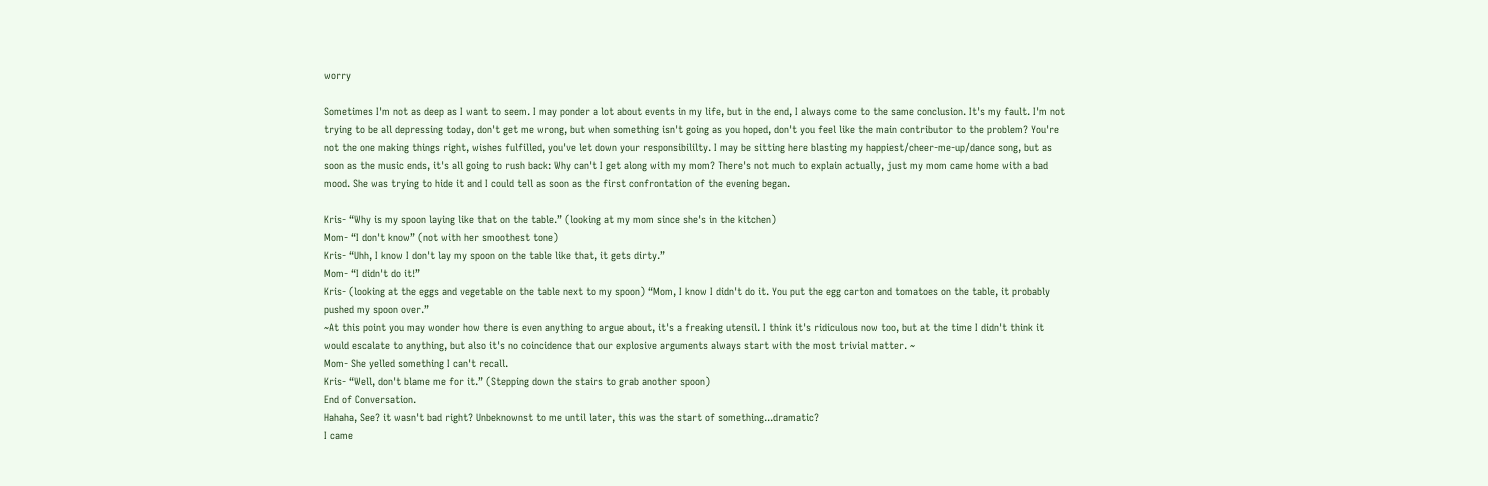worry

Sometimes I'm not as deep as I want to seem. I may ponder a lot about events in my life, but in the end, I always come to the same conclusion. It's my fault. I'm not trying to be all depressing today, don't get me wrong, but when something isn't going as you hoped, don't you feel like the main contributor to the problem? You're not the one making things right, wishes fulfilled, you've let down your responsibililty. I may be sitting here blasting my happiest/cheer-me-up/dance song, but as soon as the music ends, it's all going to rush back: Why can't I get along with my mom? There's not much to explain actually, just my mom came home with a bad mood. She was trying to hide it and I could tell as soon as the first confrontation of the evening began.

Kris- “Why is my spoon laying like that on the table.” (looking at my mom since she's in the kitchen)
Mom- “I don't know” (not with her smoothest tone)
Kris- “Uhh, I know I don't lay my spoon on the table like that, it gets dirty.”
Mom- “I didn't do it!”
Kris- (looking at the eggs and vegetable on the table next to my spoon) “Mom, I know I didn't do it. You put the egg carton and tomatoes on the table, it probably pushed my spoon over.”
~At this point you may wonder how there is even anything to argue about, it's a freaking utensil. I think it's ridiculous now too, but at the time I didn't think it would escalate to anything, but also it's no coincidence that our explosive arguments always start with the most trivial matter. ~
Mom- She yelled something I can't recall.
Kris- “Well, don't blame me for it.” (Stepping down the stairs to grab another spoon)
End of Conversation.
Hahaha, See? it wasn't bad right? Unbeknownst to me until later, this was the start of something...dramatic?
I came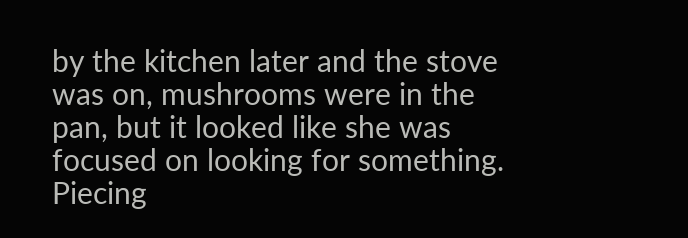by the kitchen later and the stove was on, mushrooms were in the pan, but it looked like she was focused on looking for something.
Piecing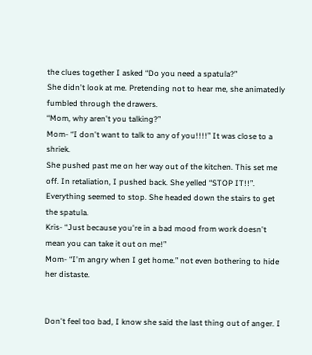the clues together I asked “Do you need a spatula?”
She didn't look at me. Pretending not to hear me, she animatedly fumbled through the drawers.
“Mom, why aren't you talking?”
Mom- “I don't want to talk to any of you!!!!” It was close to a shriek.
She pushed past me on her way out of the kitchen. This set me off. In retaliation, I pushed back. She yelled “STOP IT!!”. Everything seemed to stop. She headed down the stairs to get the spatula.
Kris- “Just because you're in a bad mood from work doesn't mean you can take it out on me!”
Mom- “I'm angry when I get home.” not even bothering to hide her distaste.


Don't feel too bad, I know she said the last thing out of anger. I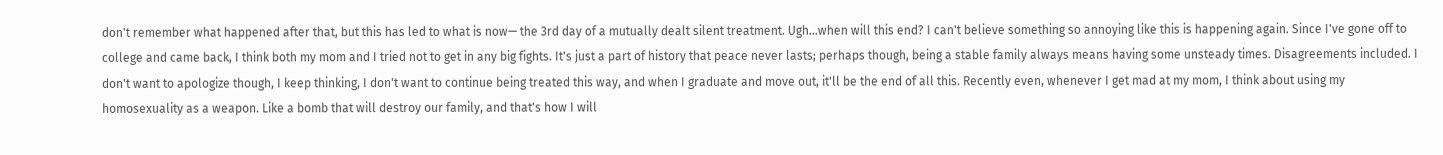don't remember what happened after that, but this has led to what is now— the 3rd day of a mutually dealt silent treatment. Ugh...when will this end? I can't believe something so annoying like this is happening again. Since I've gone off to college and came back, I think both my mom and I tried not to get in any big fights. It's just a part of history that peace never lasts; perhaps though, being a stable family always means having some unsteady times. Disagreements included. I don't want to apologize though, I keep thinking, I don't want to continue being treated this way, and when I graduate and move out, it'll be the end of all this. Recently even, whenever I get mad at my mom, I think about using my homosexuality as a weapon. Like a bomb that will destroy our family, and that's how I will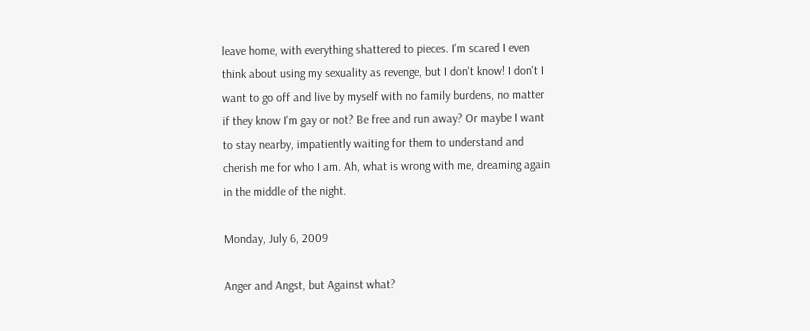leave home, with everything shattered to pieces. I'm scared I even think about using my sexuality as revenge, but I don't know! I don't I want to go off and live by myself with no family burdens, no matter if they know I'm gay or not? Be free and run away? Or maybe I want to stay nearby, impatiently waiting for them to understand and cherish me for who I am. Ah, what is wrong with me, dreaming again in the middle of the night.

Monday, July 6, 2009

Anger and Angst, but Against what?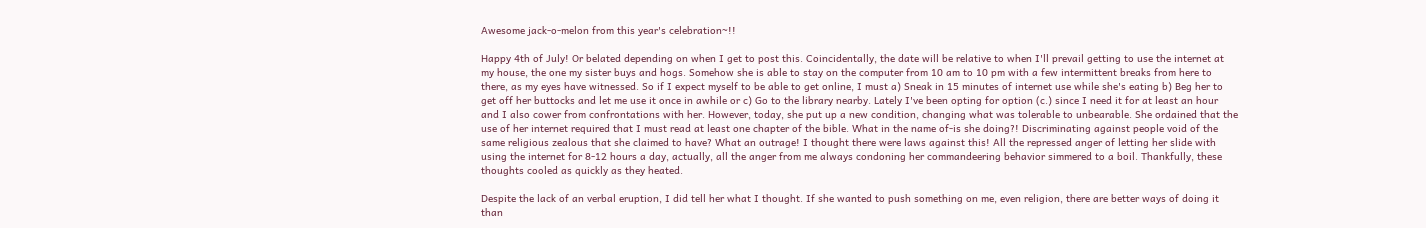Awesome jack-o-melon from this year's celebration~!!

Happy 4th of July! Or belated depending on when I get to post this. Coincidentally, the date will be relative to when I'll prevail getting to use the internet at my house, the one my sister buys and hogs. Somehow she is able to stay on the computer from 10 am to 10 pm with a few intermittent breaks from here to there, as my eyes have witnessed. So if I expect myself to be able to get online, I must a) Sneak in 15 minutes of internet use while she's eating b) Beg her to get off her buttocks and let me use it once in awhile or c) Go to the library nearby. Lately I've been opting for option (c.) since I need it for at least an hour and I also cower from confrontations with her. However, today, she put up a new condition, changing what was tolerable to unbearable. She ordained that the use of her internet required that I must read at least one chapter of the bible. What in the name of-is she doing?! Discriminating against people void of the same religious zealous that she claimed to have? What an outrage! I thought there were laws against this! All the repressed anger of letting her slide with using the internet for 8-12 hours a day, actually, all the anger from me always condoning her commandeering behavior simmered to a boil. Thankfully, these thoughts cooled as quickly as they heated.

Despite the lack of an verbal eruption, I did tell her what I thought. If she wanted to push something on me, even religion, there are better ways of doing it than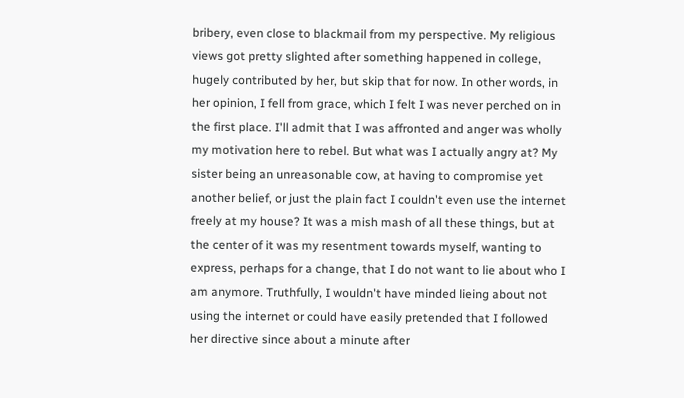bribery, even close to blackmail from my perspective. My religious views got pretty slighted after something happened in college, hugely contributed by her, but skip that for now. In other words, in her opinion, I fell from grace, which I felt I was never perched on in the first place. I'll admit that I was affronted and anger was wholly my motivation here to rebel. But what was I actually angry at? My sister being an unreasonable cow, at having to compromise yet another belief, or just the plain fact I couldn't even use the internet freely at my house? It was a mish mash of all these things, but at the center of it was my resentment towards myself, wanting to express, perhaps for a change, that I do not want to lie about who I am anymore. Truthfully, I wouldn't have minded lieing about not using the internet or could have easily pretended that I followed her directive since about a minute after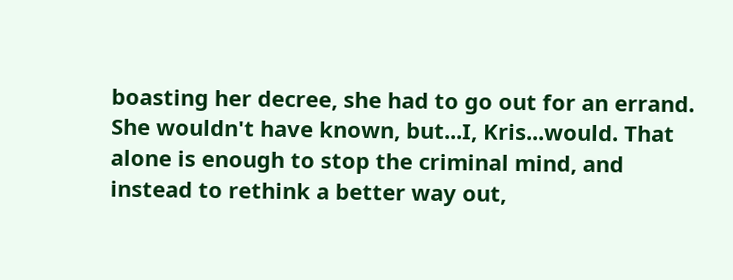boasting her decree, she had to go out for an errand. She wouldn't have known, but...I, Kris...would. That alone is enough to stop the criminal mind, and instead to rethink a better way out,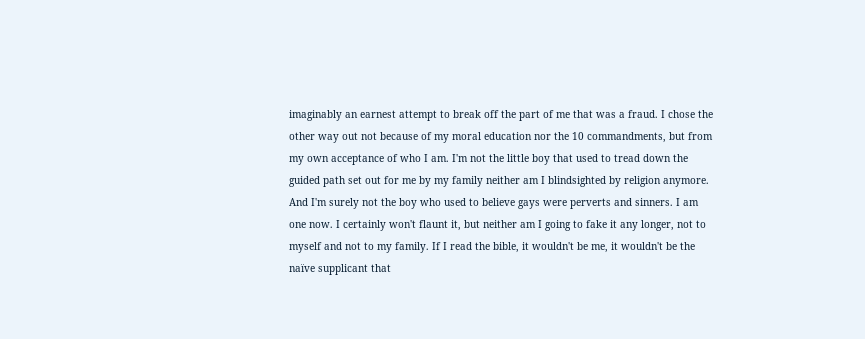imaginably an earnest attempt to break off the part of me that was a fraud. I chose the other way out not because of my moral education nor the 10 commandments, but from my own acceptance of who I am. I'm not the little boy that used to tread down the guided path set out for me by my family neither am I blindsighted by religion anymore. And I'm surely not the boy who used to believe gays were perverts and sinners. I am one now. I certainly won't flaunt it, but neither am I going to fake it any longer, not to myself and not to my family. If I read the bible, it wouldn't be me, it wouldn't be the naïve supplicant that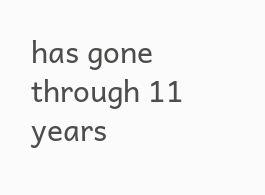has gone through 11 years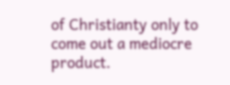of Christianty only to come out a mediocre product.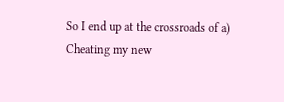So I end up at the crossroads of a) Cheating my new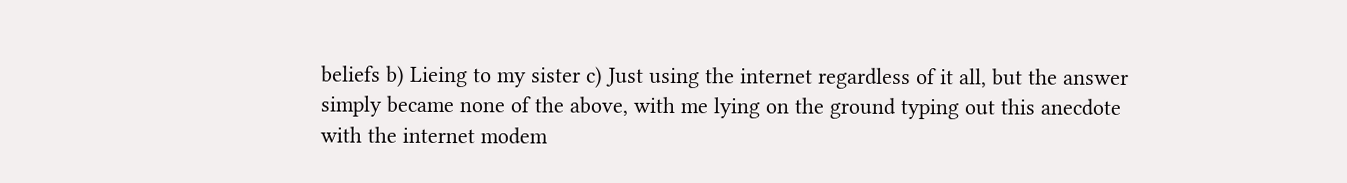beliefs b) Lieing to my sister c) Just using the internet regardless of it all, but the answer simply became none of the above, with me lying on the ground typing out this anecdote with the internet modem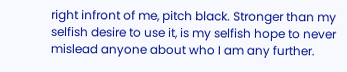right infront of me, pitch black. Stronger than my selfish desire to use it, is my selfish hope to never mislead anyone about who I am any further.